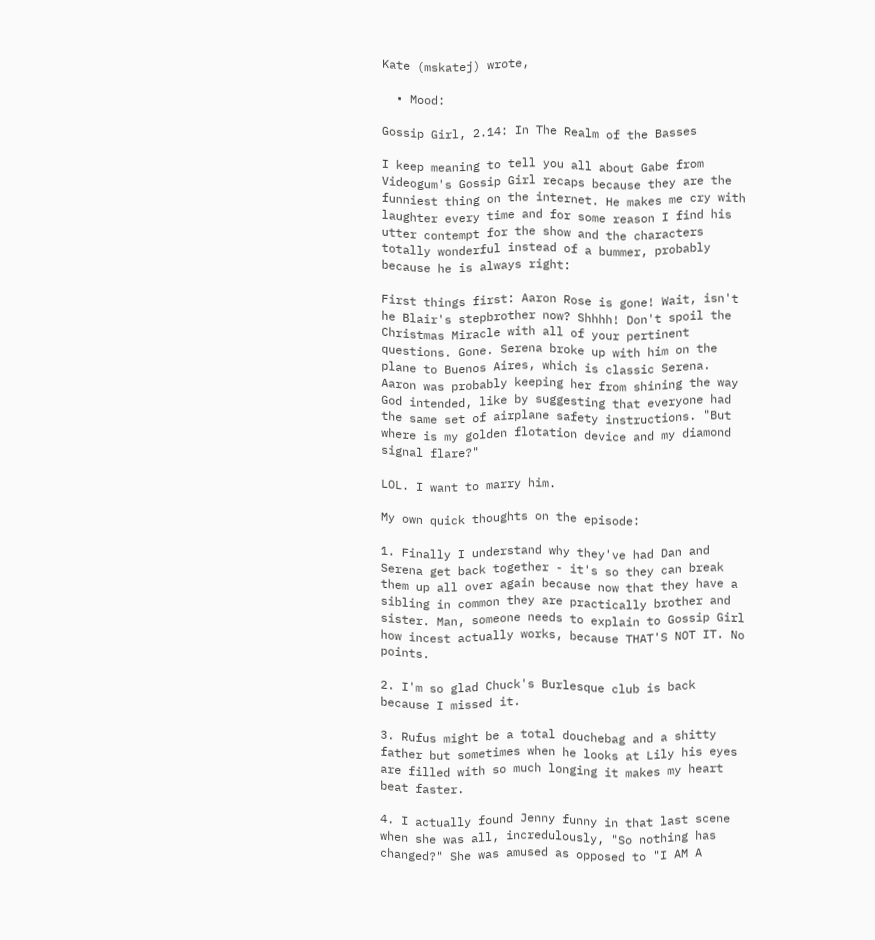Kate (mskatej) wrote,

  • Mood:

Gossip Girl, 2.14: In The Realm of the Basses

I keep meaning to tell you all about Gabe from Videogum's Gossip Girl recaps because they are the funniest thing on the internet. He makes me cry with laughter every time and for some reason I find his utter contempt for the show and the characters totally wonderful instead of a bummer, probably because he is always right:

First things first: Aaron Rose is gone! Wait, isn't he Blair's stepbrother now? Shhhh! Don't spoil the Christmas Miracle with all of your pertinent questions. Gone. Serena broke up with him on the plane to Buenos Aires, which is classic Serena. Aaron was probably keeping her from shining the way God intended, like by suggesting that everyone had the same set of airplane safety instructions. "But where is my golden flotation device and my diamond signal flare?"

LOL. I want to marry him.

My own quick thoughts on the episode:

1. Finally I understand why they've had Dan and Serena get back together - it's so they can break them up all over again because now that they have a sibling in common they are practically brother and sister. Man, someone needs to explain to Gossip Girl how incest actually works, because THAT'S NOT IT. No points.

2. I'm so glad Chuck's Burlesque club is back because I missed it.

3. Rufus might be a total douchebag and a shitty father but sometimes when he looks at Lily his eyes are filled with so much longing it makes my heart beat faster.

4. I actually found Jenny funny in that last scene when she was all, incredulously, "So nothing has changed?" She was amused as opposed to "I AM A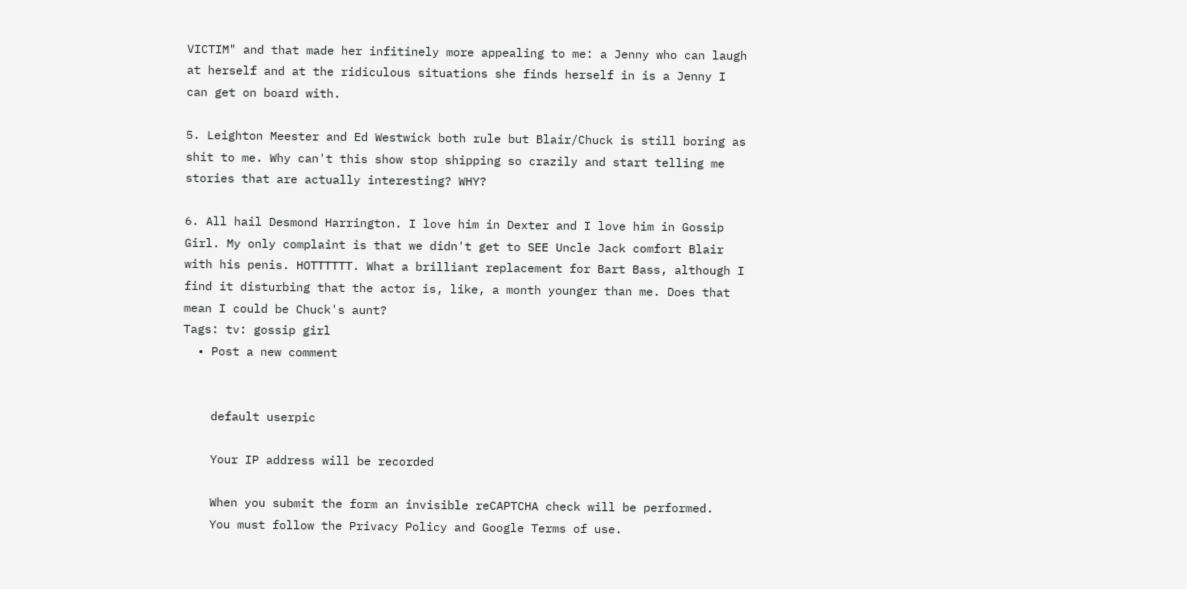VICTIM" and that made her infitinely more appealing to me: a Jenny who can laugh at herself and at the ridiculous situations she finds herself in is a Jenny I can get on board with.

5. Leighton Meester and Ed Westwick both rule but Blair/Chuck is still boring as shit to me. Why can't this show stop shipping so crazily and start telling me stories that are actually interesting? WHY?

6. All hail Desmond Harrington. I love him in Dexter and I love him in Gossip Girl. My only complaint is that we didn't get to SEE Uncle Jack comfort Blair with his penis. HOTTTTTT. What a brilliant replacement for Bart Bass, although I find it disturbing that the actor is, like, a month younger than me. Does that mean I could be Chuck's aunt?
Tags: tv: gossip girl
  • Post a new comment


    default userpic

    Your IP address will be recorded

    When you submit the form an invisible reCAPTCHA check will be performed.
    You must follow the Privacy Policy and Google Terms of use.